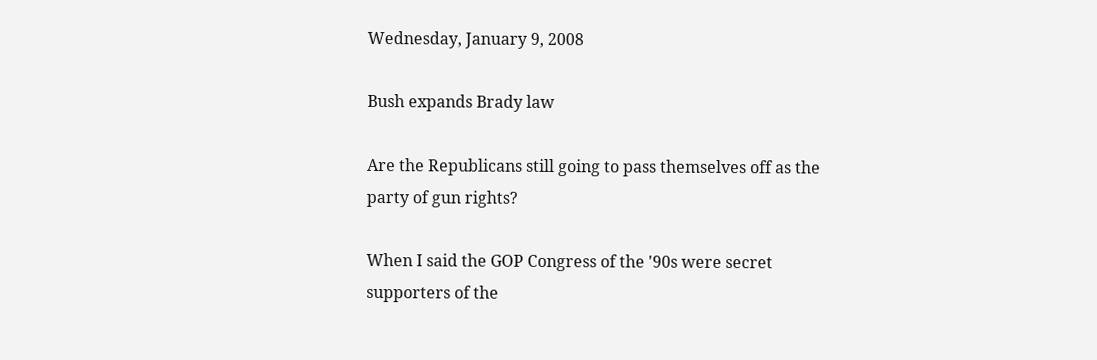Wednesday, January 9, 2008

Bush expands Brady law

Are the Republicans still going to pass themselves off as the party of gun rights?

When I said the GOP Congress of the '90s were secret supporters of the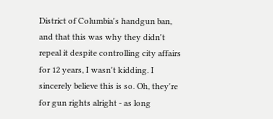District of Columbia's handgun ban, and that this was why they didn't repeal it despite controlling city affairs for 12 years, I wasn't kidding. I sincerely believe this is so. Oh, they're for gun rights alright - as long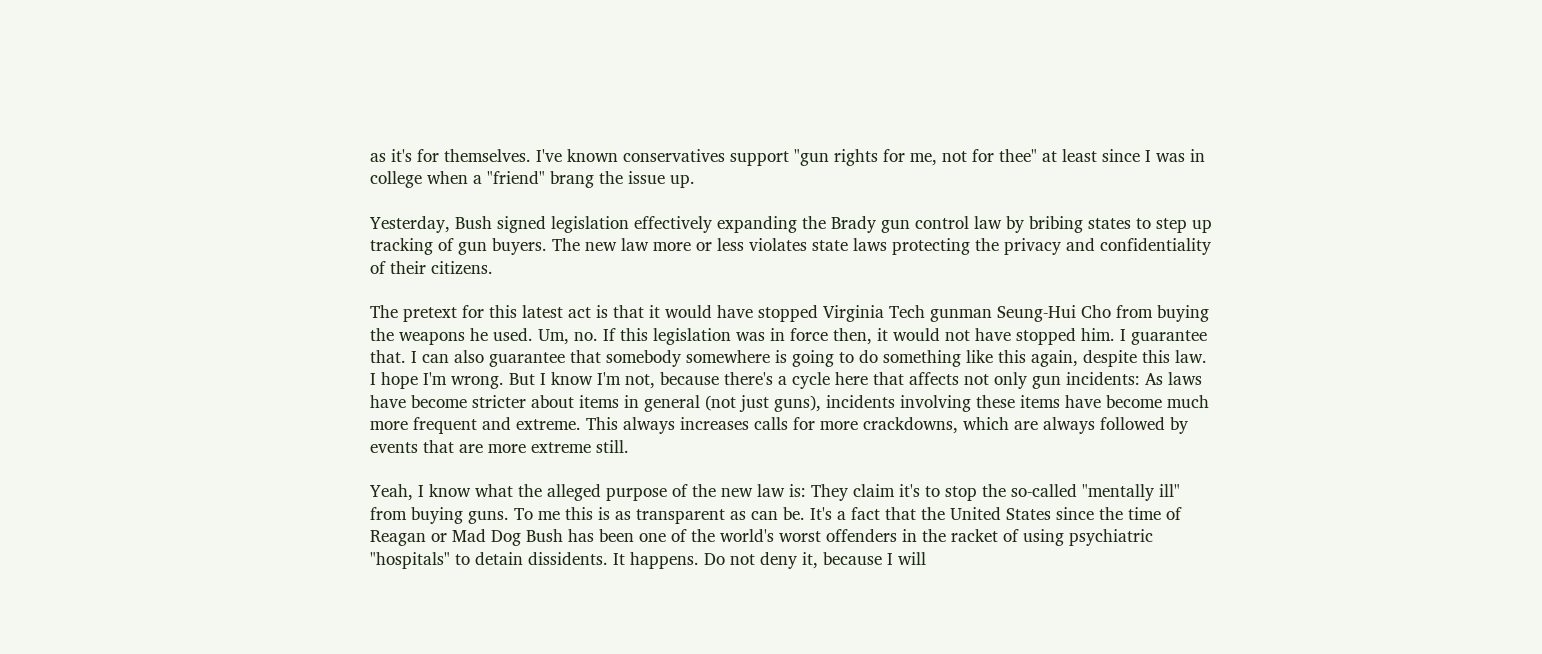as it's for themselves. I've known conservatives support "gun rights for me, not for thee" at least since I was in college when a "friend" brang the issue up.

Yesterday, Bush signed legislation effectively expanding the Brady gun control law by bribing states to step up tracking of gun buyers. The new law more or less violates state laws protecting the privacy and confidentiality of their citizens.

The pretext for this latest act is that it would have stopped Virginia Tech gunman Seung-Hui Cho from buying the weapons he used. Um, no. If this legislation was in force then, it would not have stopped him. I guarantee that. I can also guarantee that somebody somewhere is going to do something like this again, despite this law. I hope I'm wrong. But I know I'm not, because there's a cycle here that affects not only gun incidents: As laws have become stricter about items in general (not just guns), incidents involving these items have become much more frequent and extreme. This always increases calls for more crackdowns, which are always followed by events that are more extreme still.

Yeah, I know what the alleged purpose of the new law is: They claim it's to stop the so-called "mentally ill" from buying guns. To me this is as transparent as can be. It's a fact that the United States since the time of Reagan or Mad Dog Bush has been one of the world's worst offenders in the racket of using psychiatric "hospitals" to detain dissidents. It happens. Do not deny it, because I will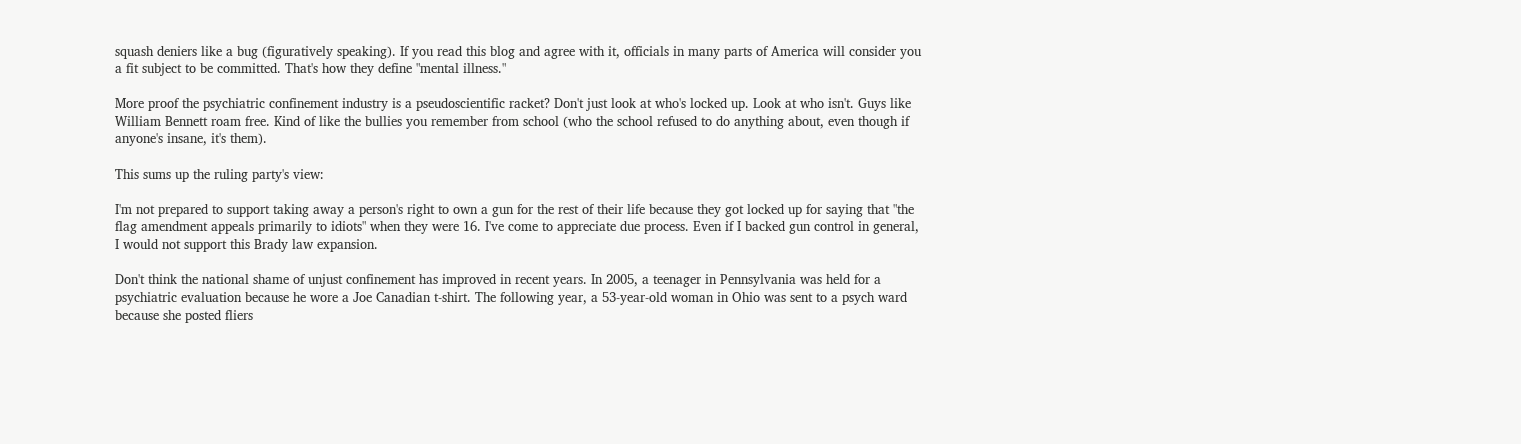squash deniers like a bug (figuratively speaking). If you read this blog and agree with it, officials in many parts of America will consider you a fit subject to be committed. That's how they define "mental illness."

More proof the psychiatric confinement industry is a pseudoscientific racket? Don't just look at who's locked up. Look at who isn't. Guys like William Bennett roam free. Kind of like the bullies you remember from school (who the school refused to do anything about, even though if anyone's insane, it's them).

This sums up the ruling party's view:

I'm not prepared to support taking away a person's right to own a gun for the rest of their life because they got locked up for saying that "the flag amendment appeals primarily to idiots" when they were 16. I've come to appreciate due process. Even if I backed gun control in general, I would not support this Brady law expansion.

Don't think the national shame of unjust confinement has improved in recent years. In 2005, a teenager in Pennsylvania was held for a psychiatric evaluation because he wore a Joe Canadian t-shirt. The following year, a 53-year-old woman in Ohio was sent to a psych ward because she posted fliers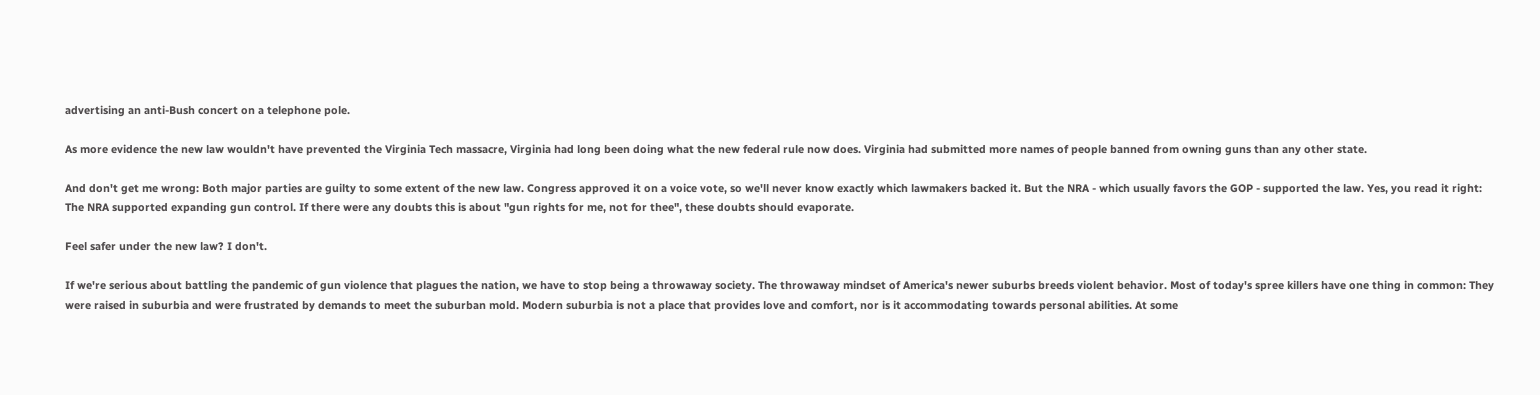advertising an anti-Bush concert on a telephone pole.

As more evidence the new law wouldn't have prevented the Virginia Tech massacre, Virginia had long been doing what the new federal rule now does. Virginia had submitted more names of people banned from owning guns than any other state.

And don't get me wrong: Both major parties are guilty to some extent of the new law. Congress approved it on a voice vote, so we'll never know exactly which lawmakers backed it. But the NRA - which usually favors the GOP - supported the law. Yes, you read it right: The NRA supported expanding gun control. If there were any doubts this is about "gun rights for me, not for thee", these doubts should evaporate.

Feel safer under the new law? I don't.

If we're serious about battling the pandemic of gun violence that plagues the nation, we have to stop being a throwaway society. The throwaway mindset of America's newer suburbs breeds violent behavior. Most of today's spree killers have one thing in common: They were raised in suburbia and were frustrated by demands to meet the suburban mold. Modern suburbia is not a place that provides love and comfort, nor is it accommodating towards personal abilities. At some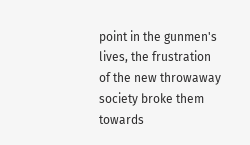point in the gunmen's lives, the frustration of the new throwaway society broke them towards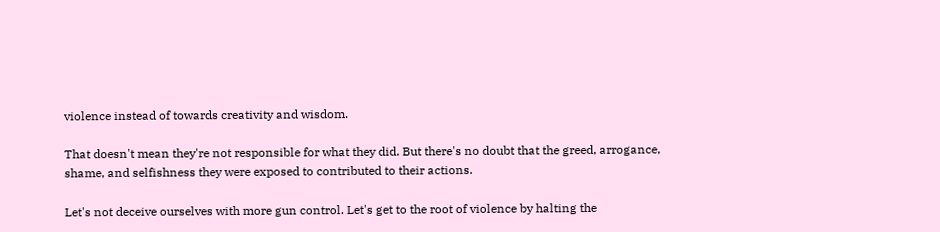violence instead of towards creativity and wisdom.

That doesn't mean they're not responsible for what they did. But there's no doubt that the greed, arrogance, shame, and selfishness they were exposed to contributed to their actions.

Let's not deceive ourselves with more gun control. Let's get to the root of violence by halting the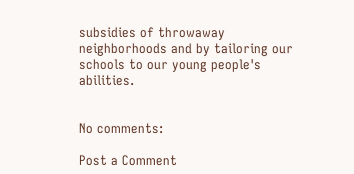subsidies of throwaway neighborhoods and by tailoring our schools to our young people's abilities.


No comments:

Post a Comment